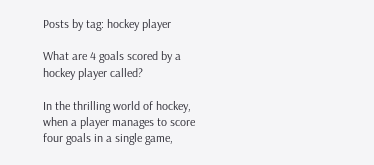Posts by tag: hockey player

What are 4 goals scored by a hockey player called?

In the thrilling world of hockey, when a player manages to score four goals in a single game,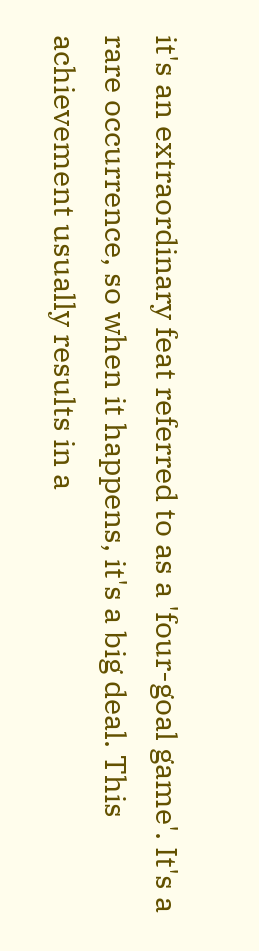it's an extraordinary feat referred to as a 'four-goal game'. It's a rare occurrence, so when it happens, it's a big deal. This achievement usually results in a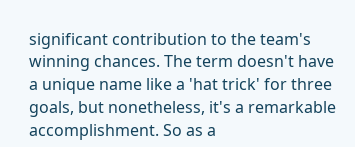significant contribution to the team's winning chances. The term doesn't have a unique name like a 'hat trick' for three goals, but nonetheless, it's a remarkable accomplishment. So as a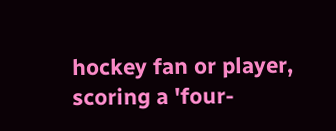hockey fan or player, scoring a 'four-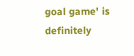goal game' is definitely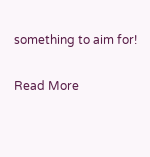something to aim for!

Read More